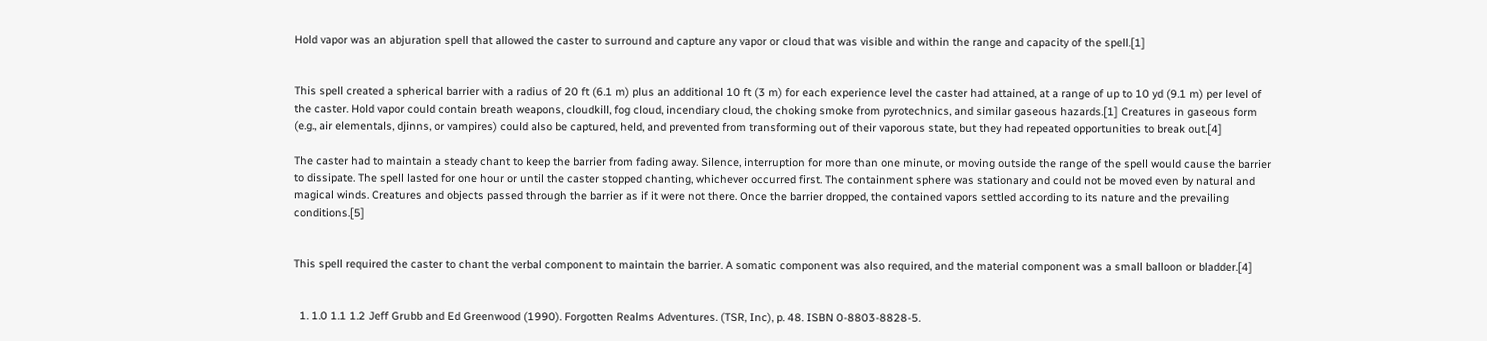Hold vapor was an abjuration spell that allowed the caster to surround and capture any vapor or cloud that was visible and within the range and capacity of the spell.[1]


This spell created a spherical barrier with a radius of 20 ft (6.1 m) plus an additional 10 ft (3 m) for each experience level the caster had attained, at a range of up to 10 yd (9.1 m) per level of the caster. Hold vapor could contain breath weapons, cloudkill, fog cloud, incendiary cloud, the choking smoke from pyrotechnics, and similar gaseous hazards.[1] Creatures in gaseous form (e.g., air elementals, djinns, or vampires) could also be captured, held, and prevented from transforming out of their vaporous state, but they had repeated opportunities to break out.[4]

The caster had to maintain a steady chant to keep the barrier from fading away. Silence, interruption for more than one minute, or moving outside the range of the spell would cause the barrier to dissipate. The spell lasted for one hour or until the caster stopped chanting, whichever occurred first. The containment sphere was stationary and could not be moved even by natural and magical winds. Creatures and objects passed through the barrier as if it were not there. Once the barrier dropped, the contained vapors settled according to its nature and the prevailing conditions.[5]


This spell required the caster to chant the verbal component to maintain the barrier. A somatic component was also required, and the material component was a small balloon or bladder.[4]


  1. 1.0 1.1 1.2 Jeff Grubb and Ed Greenwood (1990). Forgotten Realms Adventures. (TSR, Inc), p. 48. ISBN 0-8803-8828-5.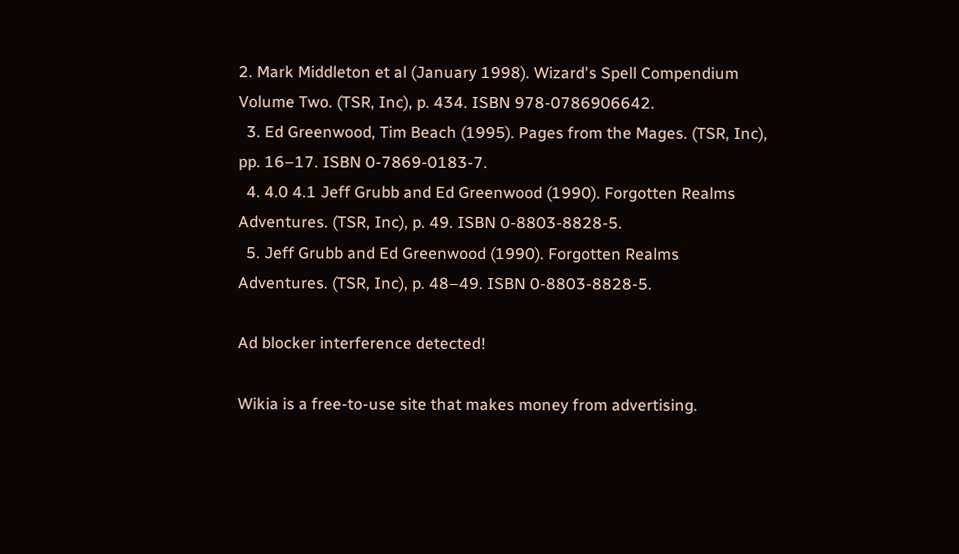2. Mark Middleton et al (January 1998). Wizard's Spell Compendium Volume Two. (TSR, Inc), p. 434. ISBN 978-0786906642.
  3. Ed Greenwood, Tim Beach (1995). Pages from the Mages. (TSR, Inc), pp. 16–17. ISBN 0-7869-0183-7.
  4. 4.0 4.1 Jeff Grubb and Ed Greenwood (1990). Forgotten Realms Adventures. (TSR, Inc), p. 49. ISBN 0-8803-8828-5.
  5. Jeff Grubb and Ed Greenwood (1990). Forgotten Realms Adventures. (TSR, Inc), p. 48–49. ISBN 0-8803-8828-5.

Ad blocker interference detected!

Wikia is a free-to-use site that makes money from advertising.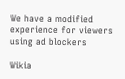We have a modified experience for viewers using ad blockers

Wikia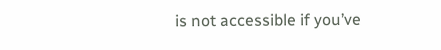is not accessible if you’ve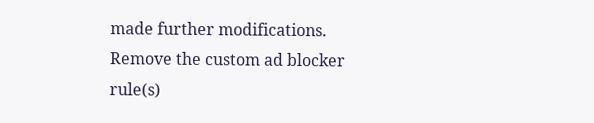made further modifications. Remove the custom ad blocker rule(s)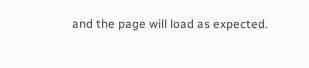and the page will load as expected.